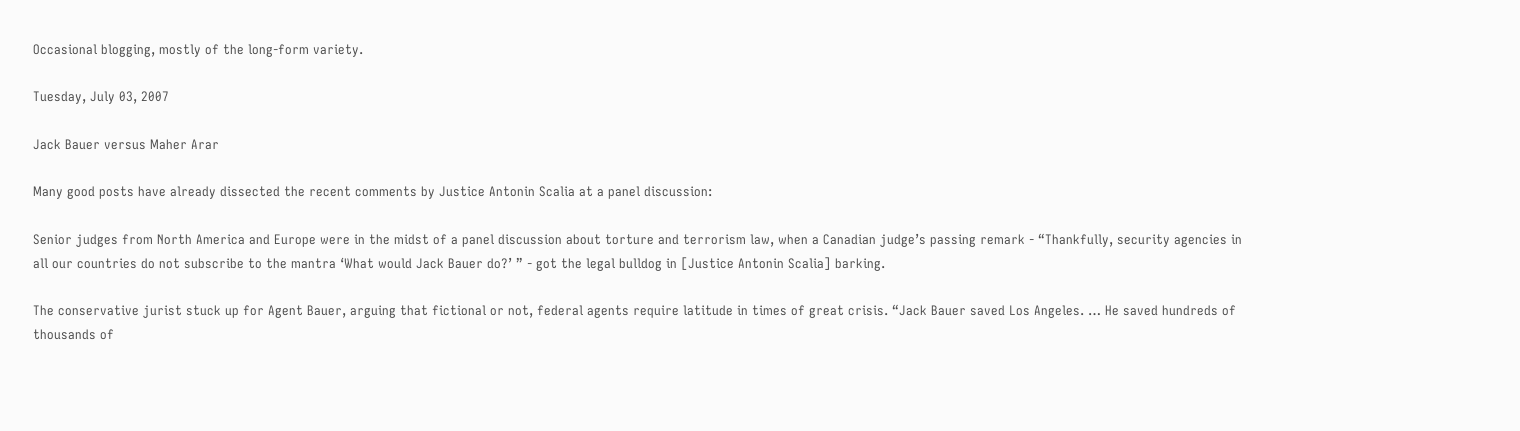Occasional blogging, mostly of the long-form variety.

Tuesday, July 03, 2007

Jack Bauer versus Maher Arar

Many good posts have already dissected the recent comments by Justice Antonin Scalia at a panel discussion:

Senior judges from North America and Europe were in the midst of a panel discussion about torture and terrorism law, when a Canadian judge’s passing remark - “Thankfully, security agencies in all our countries do not subscribe to the mantra ‘What would Jack Bauer do?’ ” - got the legal bulldog in [Justice Antonin Scalia] barking.

The conservative jurist stuck up for Agent Bauer, arguing that fictional or not, federal agents require latitude in times of great crisis. “Jack Bauer saved Los Angeles. … He saved hundreds of thousands of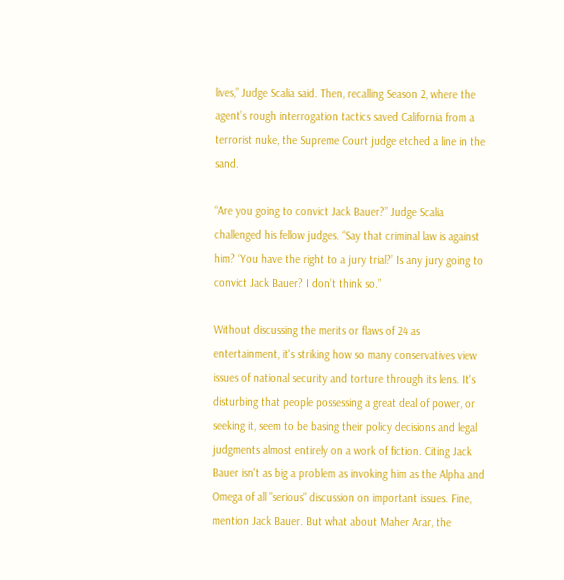lives,” Judge Scalia said. Then, recalling Season 2, where the agent’s rough interrogation tactics saved California from a terrorist nuke, the Supreme Court judge etched a line in the sand.

“Are you going to convict Jack Bauer?” Judge Scalia challenged his fellow judges. “Say that criminal law is against him? ‘You have the right to a jury trial?’ Is any jury going to convict Jack Bauer? I don’t think so.”

Without discussing the merits or flaws of 24 as entertainment, it's striking how so many conservatives view issues of national security and torture through its lens. It's disturbing that people possessing a great deal of power, or seeking it, seem to be basing their policy decisions and legal judgments almost entirely on a work of fiction. Citing Jack Bauer isn't as big a problem as invoking him as the Alpha and Omega of all "serious" discussion on important issues. Fine, mention Jack Bauer. But what about Maher Arar, the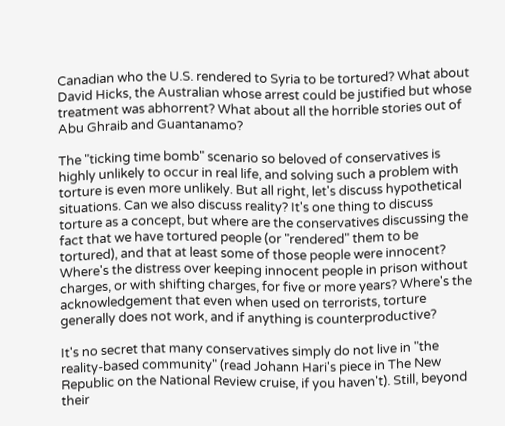Canadian who the U.S. rendered to Syria to be tortured? What about David Hicks, the Australian whose arrest could be justified but whose treatment was abhorrent? What about all the horrible stories out of Abu Ghraib and Guantanamo?

The "ticking time bomb" scenario so beloved of conservatives is highly unlikely to occur in real life, and solving such a problem with torture is even more unlikely. But all right, let's discuss hypothetical situations. Can we also discuss reality? It's one thing to discuss torture as a concept, but where are the conservatives discussing the fact that we have tortured people (or "rendered" them to be tortured), and that at least some of those people were innocent? Where's the distress over keeping innocent people in prison without charges, or with shifting charges, for five or more years? Where's the acknowledgement that even when used on terrorists, torture generally does not work, and if anything is counterproductive?

It's no secret that many conservatives simply do not live in "the reality-based community" (read Johann Hari's piece in The New Republic on the National Review cruise, if you haven't). Still, beyond their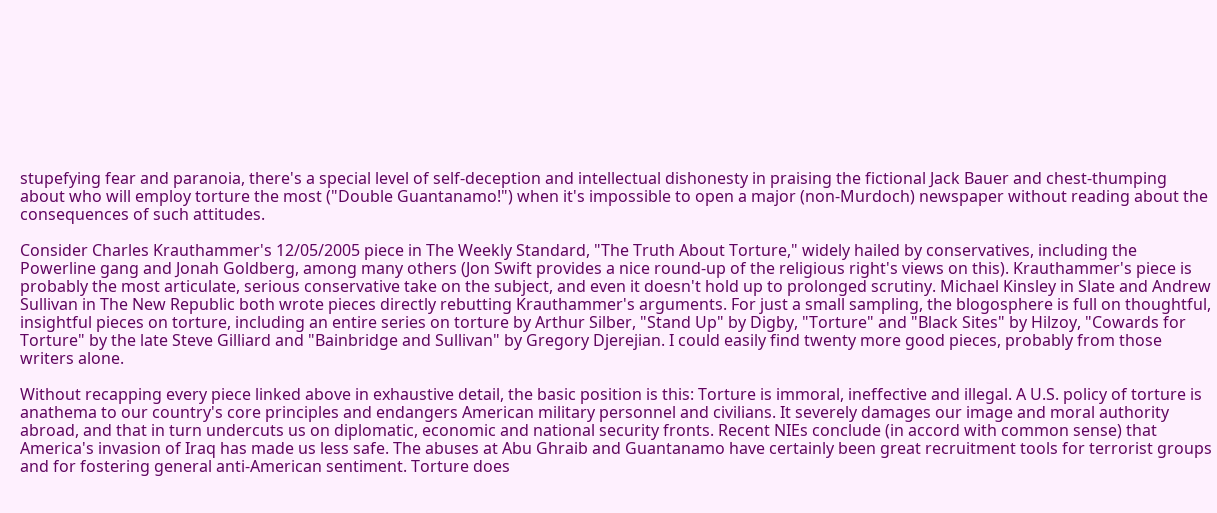stupefying fear and paranoia, there's a special level of self-deception and intellectual dishonesty in praising the fictional Jack Bauer and chest-thumping about who will employ torture the most ("Double Guantanamo!") when it's impossible to open a major (non-Murdoch) newspaper without reading about the consequences of such attitudes.

Consider Charles Krauthammer's 12/05/2005 piece in The Weekly Standard, "The Truth About Torture," widely hailed by conservatives, including the Powerline gang and Jonah Goldberg, among many others (Jon Swift provides a nice round-up of the religious right's views on this). Krauthammer's piece is probably the most articulate, serious conservative take on the subject, and even it doesn't hold up to prolonged scrutiny. Michael Kinsley in Slate and Andrew Sullivan in The New Republic both wrote pieces directly rebutting Krauthammer's arguments. For just a small sampling, the blogosphere is full on thoughtful, insightful pieces on torture, including an entire series on torture by Arthur Silber, "Stand Up" by Digby, "Torture" and "Black Sites" by Hilzoy, "Cowards for Torture" by the late Steve Gilliard and "Bainbridge and Sullivan" by Gregory Djerejian. I could easily find twenty more good pieces, probably from those writers alone.

Without recapping every piece linked above in exhaustive detail, the basic position is this: Torture is immoral, ineffective and illegal. A U.S. policy of torture is anathema to our country's core principles and endangers American military personnel and civilians. It severely damages our image and moral authority abroad, and that in turn undercuts us on diplomatic, economic and national security fronts. Recent NIEs conclude (in accord with common sense) that America's invasion of Iraq has made us less safe. The abuses at Abu Ghraib and Guantanamo have certainly been great recruitment tools for terrorist groups and for fostering general anti-American sentiment. Torture does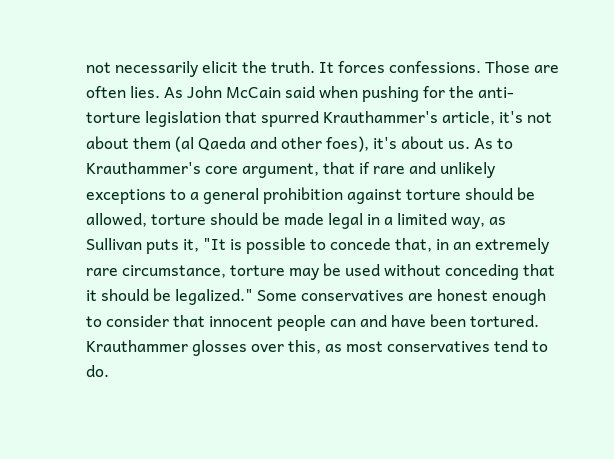not necessarily elicit the truth. It forces confessions. Those are often lies. As John McCain said when pushing for the anti-torture legislation that spurred Krauthammer's article, it's not about them (al Qaeda and other foes), it's about us. As to Krauthammer's core argument, that if rare and unlikely exceptions to a general prohibition against torture should be allowed, torture should be made legal in a limited way, as Sullivan puts it, "It is possible to concede that, in an extremely rare circumstance, torture may be used without conceding that it should be legalized." Some conservatives are honest enough to consider that innocent people can and have been tortured. Krauthammer glosses over this, as most conservatives tend to do.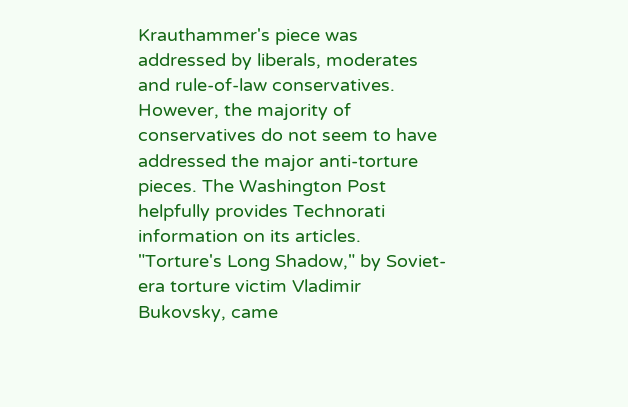Krauthammer's piece was addressed by liberals, moderates and rule-of-law conservatives. However, the majority of conservatives do not seem to have addressed the major anti-torture pieces. The Washington Post helpfully provides Technorati information on its articles. "Torture's Long Shadow," by Soviet-era torture victim Vladimir Bukovsky, came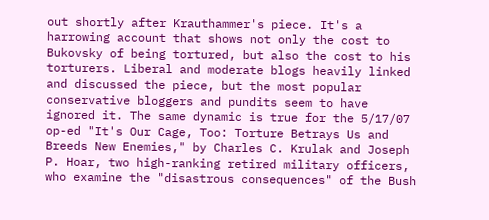out shortly after Krauthammer's piece. It's a harrowing account that shows not only the cost to Bukovsky of being tortured, but also the cost to his torturers. Liberal and moderate blogs heavily linked and discussed the piece, but the most popular conservative bloggers and pundits seem to have ignored it. The same dynamic is true for the 5/17/07 op-ed "It's Our Cage, Too: Torture Betrays Us and Breeds New Enemies," by Charles C. Krulak and Joseph P. Hoar, two high-ranking retired military officers, who examine the "disastrous consequences" of the Bush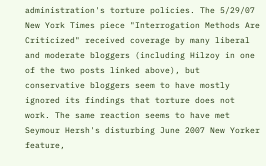administration's torture policies. The 5/29/07 New York Times piece "Interrogation Methods Are Criticized" received coverage by many liberal and moderate bloggers (including Hilzoy in one of the two posts linked above), but conservative bloggers seem to have mostly ignored its findings that torture does not work. The same reaction seems to have met Seymour Hersh's disturbing June 2007 New Yorker feature,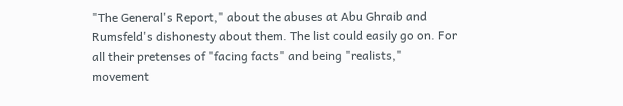"The General's Report," about the abuses at Abu Ghraib and Rumsfeld's dishonesty about them. The list could easily go on. For all their pretenses of "facing facts" and being "realists," movement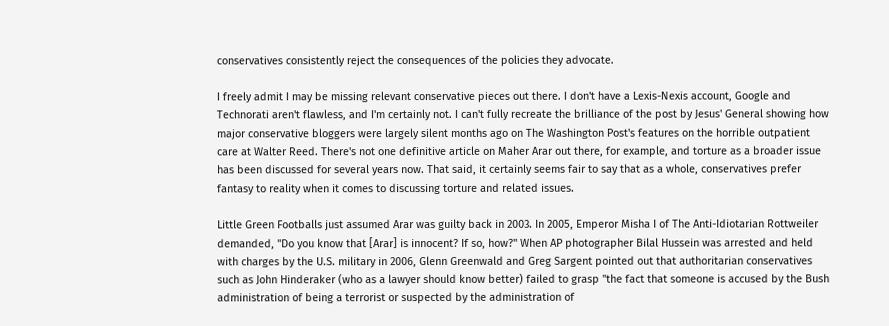conservatives consistently reject the consequences of the policies they advocate.

I freely admit I may be missing relevant conservative pieces out there. I don't have a Lexis-Nexis account, Google and Technorati aren't flawless, and I'm certainly not. I can't fully recreate the brilliance of the post by Jesus' General showing how major conservative bloggers were largely silent months ago on The Washington Post's features on the horrible outpatient care at Walter Reed. There's not one definitive article on Maher Arar out there, for example, and torture as a broader issue has been discussed for several years now. That said, it certainly seems fair to say that as a whole, conservatives prefer fantasy to reality when it comes to discussing torture and related issues.

Little Green Footballs just assumed Arar was guilty back in 2003. In 2005, Emperor Misha I of The Anti-Idiotarian Rottweiler demanded, "Do you know that [Arar] is innocent? If so, how?" When AP photographer Bilal Hussein was arrested and held with charges by the U.S. military in 2006, Glenn Greenwald and Greg Sargent pointed out that authoritarian conservatives such as John Hinderaker (who as a lawyer should know better) failed to grasp "the fact that someone is accused by the Bush administration of being a terrorist or suspected by the administration of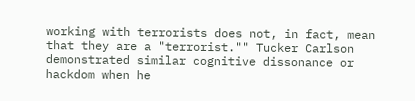working with terrorists does not, in fact, mean that they are a "terrorist."" Tucker Carlson demonstrated similar cognitive dissonance or hackdom when he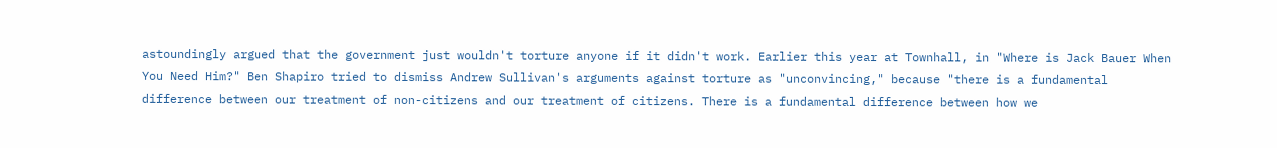astoundingly argued that the government just wouldn't torture anyone if it didn't work. Earlier this year at Townhall, in "Where is Jack Bauer When You Need Him?" Ben Shapiro tried to dismiss Andrew Sullivan's arguments against torture as "unconvincing," because "there is a fundamental difference between our treatment of non-citizens and our treatment of citizens. There is a fundamental difference between how we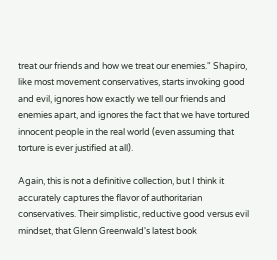treat our friends and how we treat our enemies." Shapiro, like most movement conservatives, starts invoking good and evil, ignores how exactly we tell our friends and enemies apart, and ignores the fact that we have tortured innocent people in the real world (even assuming that torture is ever justified at all).

Again, this is not a definitive collection, but I think it accurately captures the flavor of authoritarian conservatives. Their simplistic, reductive good versus evil mindset, that Glenn Greenwald's latest book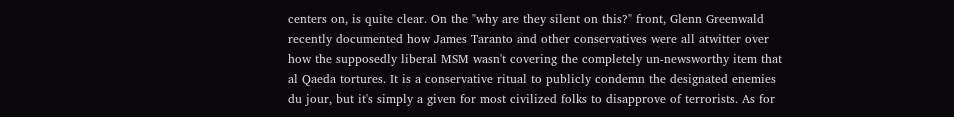centers on, is quite clear. On the "why are they silent on this?" front, Glenn Greenwald recently documented how James Taranto and other conservatives were all atwitter over how the supposedly liberal MSM wasn't covering the completely un-newsworthy item that al Qaeda tortures. It is a conservative ritual to publicly condemn the designated enemies du jour, but it's simply a given for most civilized folks to disapprove of terrorists. As for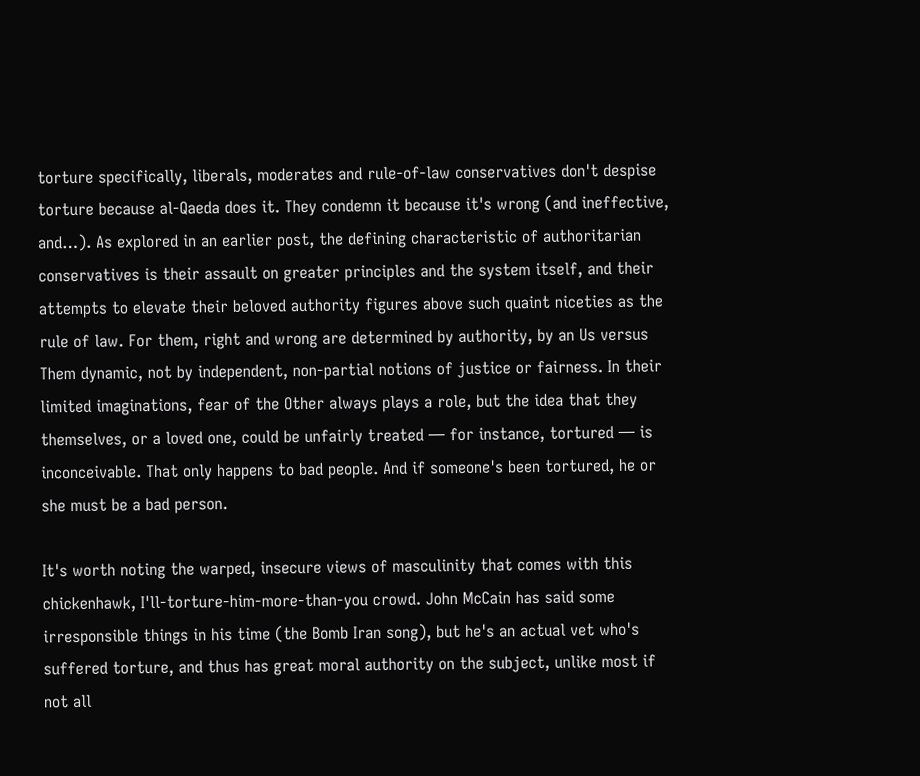torture specifically, liberals, moderates and rule-of-law conservatives don't despise torture because al-Qaeda does it. They condemn it because it's wrong (and ineffective, and…). As explored in an earlier post, the defining characteristic of authoritarian conservatives is their assault on greater principles and the system itself, and their attempts to elevate their beloved authority figures above such quaint niceties as the rule of law. For them, right and wrong are determined by authority, by an Us versus Them dynamic, not by independent, non-partial notions of justice or fairness. In their limited imaginations, fear of the Other always plays a role, but the idea that they themselves, or a loved one, could be unfairly treated — for instance, tortured — is inconceivable. That only happens to bad people. And if someone's been tortured, he or she must be a bad person.

It's worth noting the warped, insecure views of masculinity that comes with this chickenhawk, I'll-torture-him-more-than-you crowd. John McCain has said some irresponsible things in his time (the Bomb Iran song), but he's an actual vet who's suffered torture, and thus has great moral authority on the subject, unlike most if not all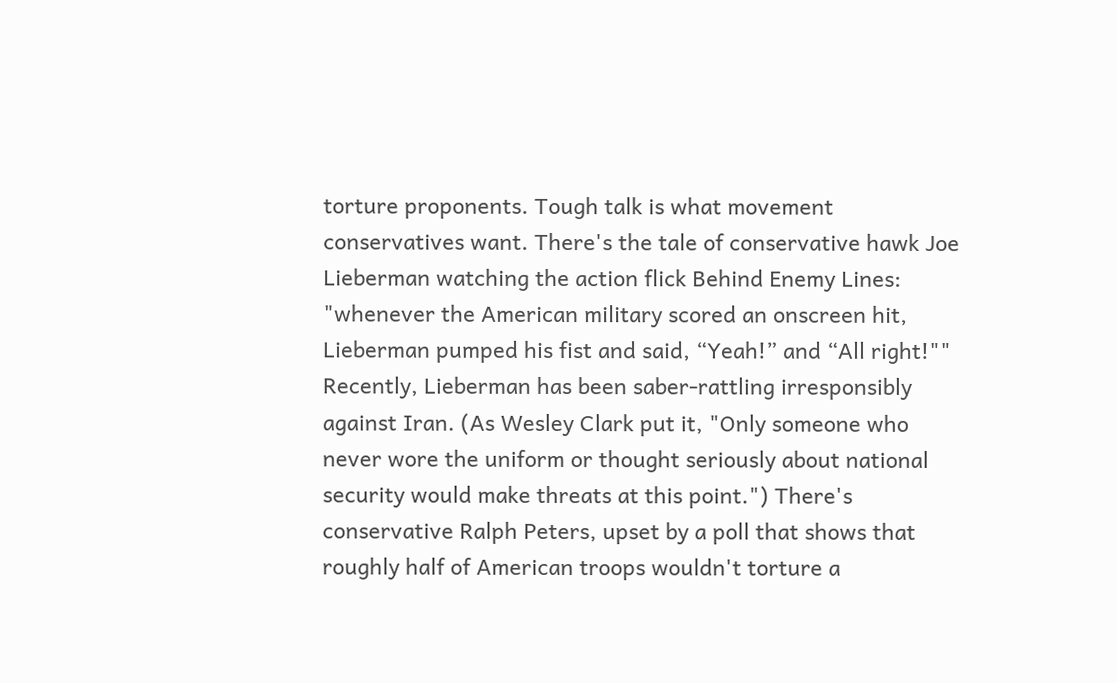torture proponents. Tough talk is what movement conservatives want. There's the tale of conservative hawk Joe Lieberman watching the action flick Behind Enemy Lines: "whenever the American military scored an onscreen hit, Lieberman pumped his fist and said, “Yeah!” and “All right!"" Recently, Lieberman has been saber-rattling irresponsibly against Iran. (As Wesley Clark put it, "Only someone who never wore the uniform or thought seriously about national security would make threats at this point.") There's conservative Ralph Peters, upset by a poll that shows that roughly half of American troops wouldn't torture a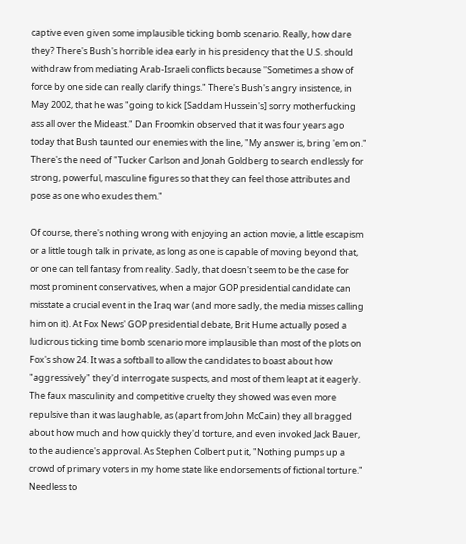captive even given some implausible ticking bomb scenario. Really, how dare they? There's Bush's horrible idea early in his presidency that the U.S. should withdraw from mediating Arab-Israeli conflicts because ''Sometimes a show of force by one side can really clarify things." There's Bush's angry insistence, in May 2002, that he was "going to kick [Saddam Hussein's] sorry motherfucking ass all over the Mideast." Dan Froomkin observed that it was four years ago today that Bush taunted our enemies with the line, "My answer is, bring 'em on." There's the need of "Tucker Carlson and Jonah Goldberg to search endlessly for strong, powerful, masculine figures so that they can feel those attributes and pose as one who exudes them."

Of course, there's nothing wrong with enjoying an action movie, a little escapism or a little tough talk in private, as long as one is capable of moving beyond that, or one can tell fantasy from reality. Sadly, that doesn't seem to be the case for most prominent conservatives, when a major GOP presidential candidate can misstate a crucial event in the Iraq war (and more sadly, the media misses calling him on it). At Fox News' GOP presidential debate, Brit Hume actually posed a ludicrous ticking time bomb scenario more implausible than most of the plots on Fox's show 24. It was a softball to allow the candidates to boast about how "aggressively" they'd interrogate suspects, and most of them leapt at it eagerly. The faux masculinity and competitive cruelty they showed was even more repulsive than it was laughable, as (apart from John McCain) they all bragged about how much and how quickly they'd torture, and even invoked Jack Bauer, to the audience's approval. As Stephen Colbert put it, "Nothing pumps up a crowd of primary voters in my home state like endorsements of fictional torture." Needless to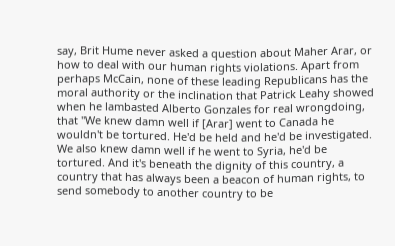say, Brit Hume never asked a question about Maher Arar, or how to deal with our human rights violations. Apart from perhaps McCain, none of these leading Republicans has the moral authority or the inclination that Patrick Leahy showed when he lambasted Alberto Gonzales for real wrongdoing, that "We knew damn well if [Arar] went to Canada he wouldn't be tortured. He'd be held and he'd be investigated. We also knew damn well if he went to Syria, he'd be tortured. And it's beneath the dignity of this country, a country that has always been a beacon of human rights, to send somebody to another country to be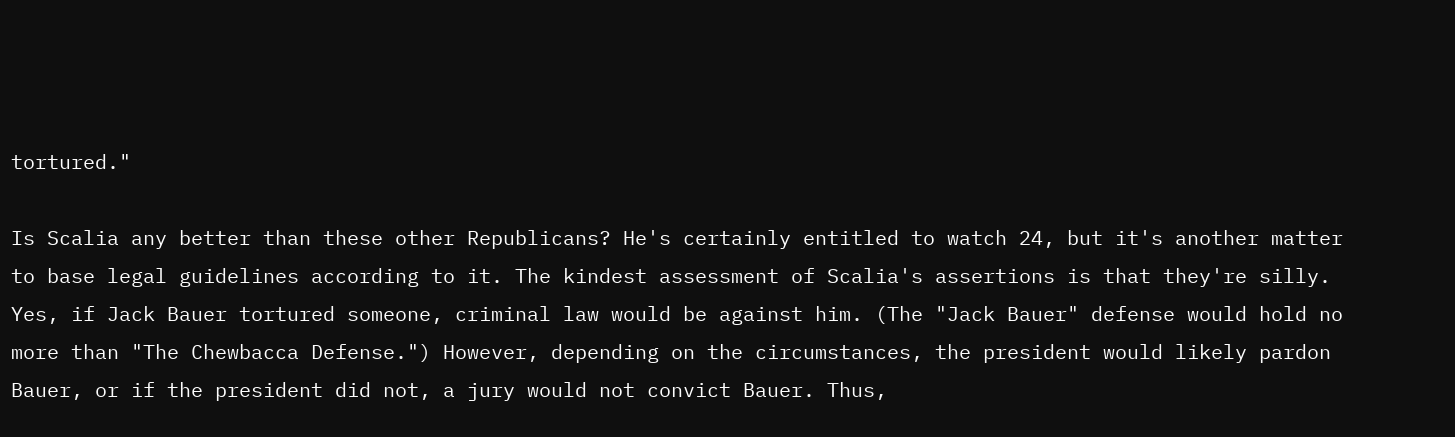tortured."

Is Scalia any better than these other Republicans? He's certainly entitled to watch 24, but it's another matter to base legal guidelines according to it. The kindest assessment of Scalia's assertions is that they're silly. Yes, if Jack Bauer tortured someone, criminal law would be against him. (The "Jack Bauer" defense would hold no more than "The Chewbacca Defense.") However, depending on the circumstances, the president would likely pardon Bauer, or if the president did not, a jury would not convict Bauer. Thus,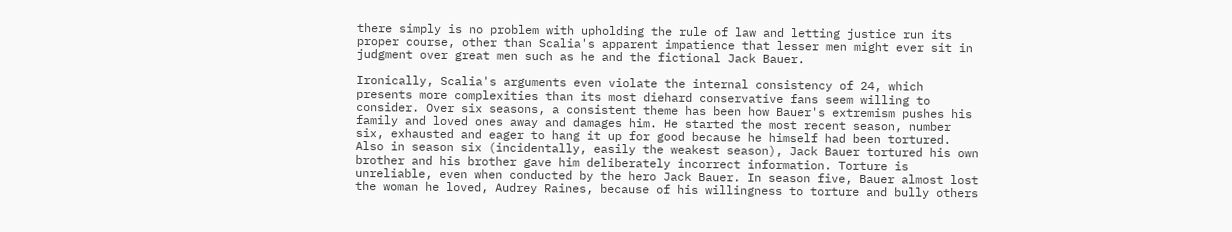there simply is no problem with upholding the rule of law and letting justice run its proper course, other than Scalia's apparent impatience that lesser men might ever sit in judgment over great men such as he and the fictional Jack Bauer.

Ironically, Scalia's arguments even violate the internal consistency of 24, which presents more complexities than its most diehard conservative fans seem willing to consider. Over six seasons, a consistent theme has been how Bauer's extremism pushes his family and loved ones away and damages him. He started the most recent season, number six, exhausted and eager to hang it up for good because he himself had been tortured. Also in season six (incidentally, easily the weakest season), Jack Bauer tortured his own brother and his brother gave him deliberately incorrect information. Torture is unreliable, even when conducted by the hero Jack Bauer. In season five, Bauer almost lost the woman he loved, Audrey Raines, because of his willingness to torture and bully others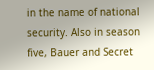in the name of national security. Also in season five, Bauer and Secret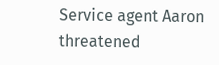Service agent Aaron threatened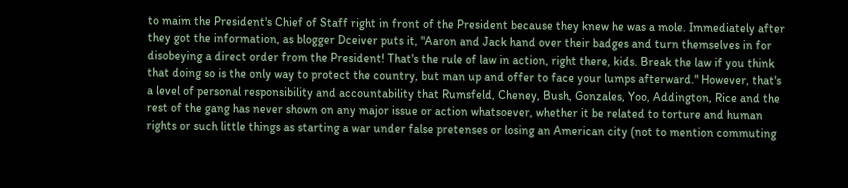to maim the President's Chief of Staff right in front of the President because they knew he was a mole. Immediately after they got the information, as blogger Dceiver puts it, "Aaron and Jack hand over their badges and turn themselves in for disobeying a direct order from the President! That's the rule of law in action, right there, kids. Break the law if you think that doing so is the only way to protect the country, but man up and offer to face your lumps afterward." However, that's a level of personal responsibility and accountability that Rumsfeld, Cheney, Bush, Gonzales, Yoo, Addington, Rice and the rest of the gang has never shown on any major issue or action whatsoever, whether it be related to torture and human rights or such little things as starting a war under false pretenses or losing an American city (not to mention commuting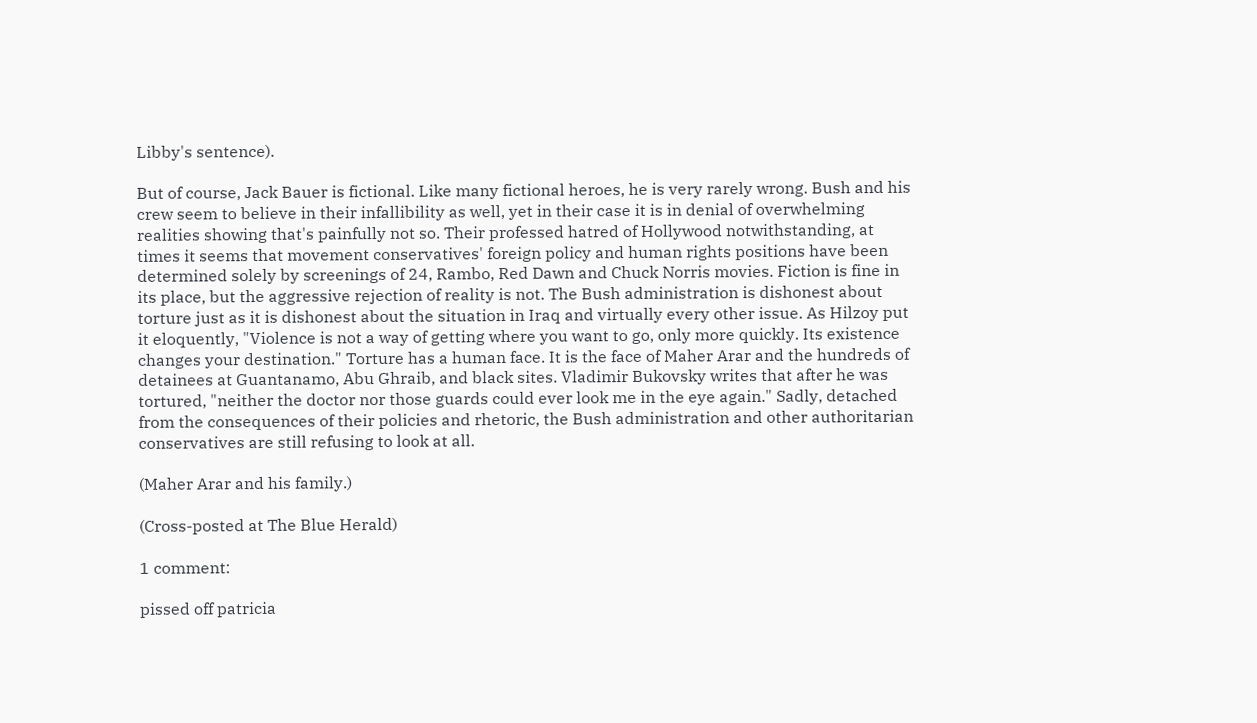Libby's sentence).

But of course, Jack Bauer is fictional. Like many fictional heroes, he is very rarely wrong. Bush and his crew seem to believe in their infallibility as well, yet in their case it is in denial of overwhelming realities showing that's painfully not so. Their professed hatred of Hollywood notwithstanding, at times it seems that movement conservatives' foreign policy and human rights positions have been determined solely by screenings of 24, Rambo, Red Dawn and Chuck Norris movies. Fiction is fine in its place, but the aggressive rejection of reality is not. The Bush administration is dishonest about torture just as it is dishonest about the situation in Iraq and virtually every other issue. As Hilzoy put it eloquently, "Violence is not a way of getting where you want to go, only more quickly. Its existence changes your destination." Torture has a human face. It is the face of Maher Arar and the hundreds of detainees at Guantanamo, Abu Ghraib, and black sites. Vladimir Bukovsky writes that after he was tortured, "neither the doctor nor those guards could ever look me in the eye again." Sadly, detached from the consequences of their policies and rhetoric, the Bush administration and other authoritarian conservatives are still refusing to look at all.

(Maher Arar and his family.)

(Cross-posted at The Blue Herald)

1 comment:

pissed off patricia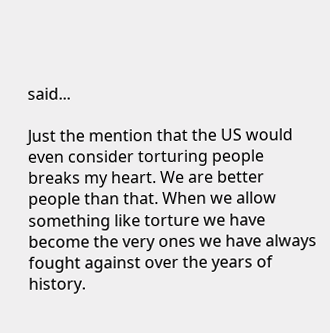said...

Just the mention that the US would even consider torturing people breaks my heart. We are better people than that. When we allow something like torture we have become the very ones we have always fought against over the years of history.